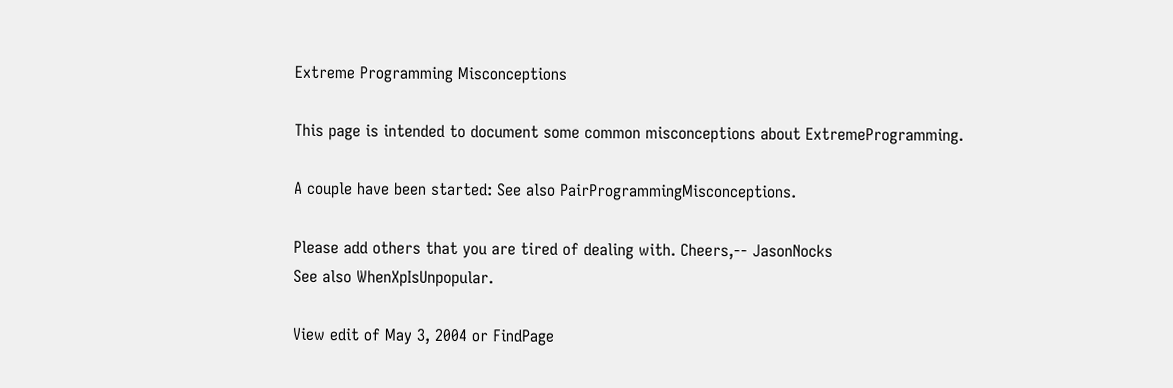Extreme Programming Misconceptions

This page is intended to document some common misconceptions about ExtremeProgramming.

A couple have been started: See also PairProgrammingMisconceptions.

Please add others that you are tired of dealing with. Cheers,-- JasonNocks
See also WhenXpIsUnpopular.

View edit of May 3, 2004 or FindPage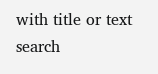with title or text search